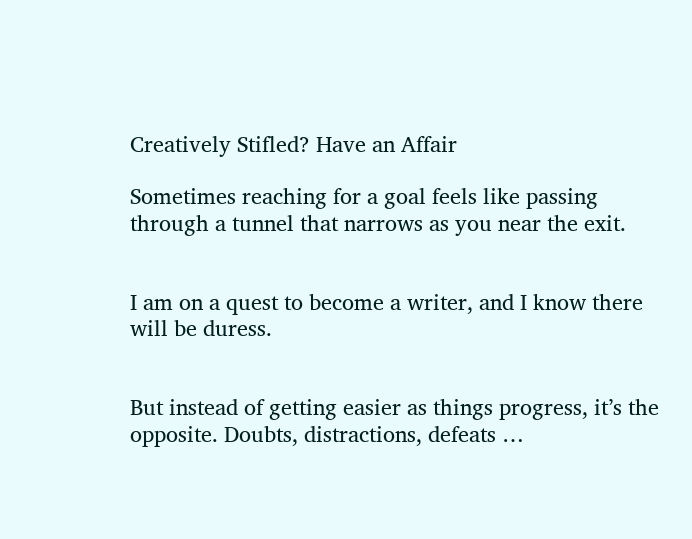Creatively Stifled? Have an Affair

Sometimes reaching for a goal feels like passing through a tunnel that narrows as you near the exit.


I am on a quest to become a writer, and I know there will be duress.


But instead of getting easier as things progress, it’s the opposite. Doubts, distractions, defeats …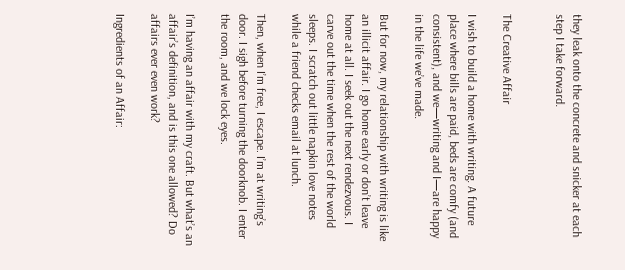they leak onto the concrete and snicker at each step I take forward.


The Creative Affair

I wish to build a home with writing. A future place where bills are paid, beds are comfy (and consistent), and we—writing and I—are happy in the life we’ve made.

But for now, my relationship with writing is like an illicit affair. I go home early or don’t leave home at all. I seek out the next rendezvous. I carve out the time when the rest of the world sleeps. I scratch out little napkin love notes while a friend checks email at lunch.

Then, when I’m free, I escape. I’m at writing’s door. I sigh before turning the doorknob. I enter the room, and we lock eyes.

I’m having an affair with my craft. But what’s an affair’s definition, and is this one allowed? Do affairs ever even work?

Ingredients of an Affair: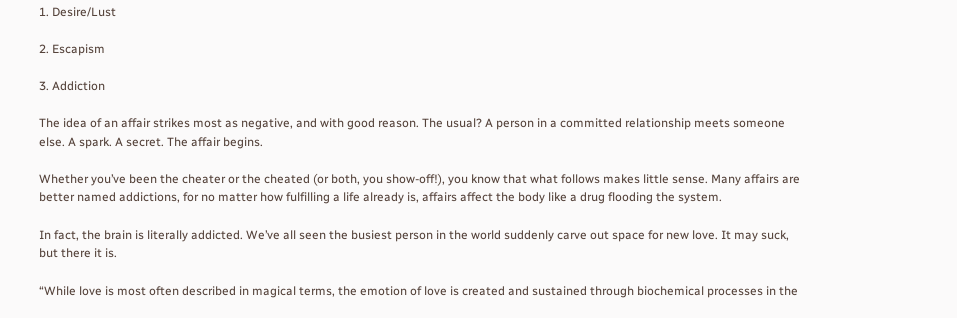1. Desire/Lust

2. Escapism

3. Addiction

The idea of an affair strikes most as negative, and with good reason. The usual? A person in a committed relationship meets someone else. A spark. A secret. The affair begins.

Whether you’ve been the cheater or the cheated (or both, you show-off!), you know that what follows makes little sense. Many affairs are better named addictions, for no matter how fulfilling a life already is, affairs affect the body like a drug flooding the system.

In fact, the brain is literally addicted. We’ve all seen the busiest person in the world suddenly carve out space for new love. It may suck, but there it is.

“While love is most often described in magical terms, the emotion of love is created and sustained through biochemical processes in the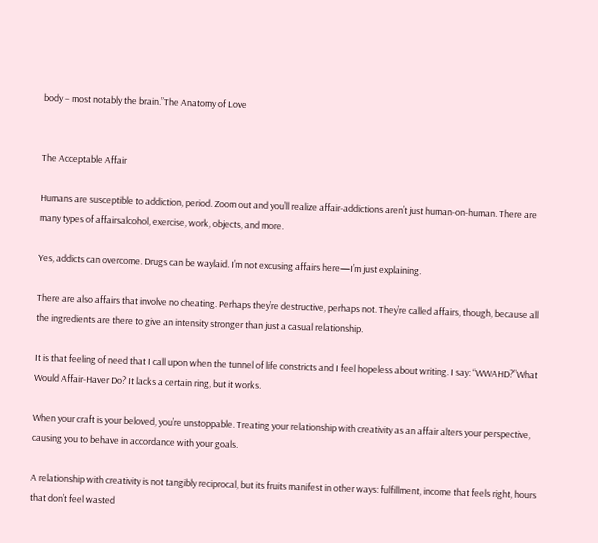body – most notably the brain.”The Anatomy of Love


The Acceptable Affair

Humans are susceptible to addiction, period. Zoom out and you’ll realize affair-addictions aren’t just human-on-human. There are many types of affairsalcohol, exercise, work, objects, and more.

Yes, addicts can overcome. Drugs can be waylaid. I’m not excusing affairs here—I’m just explaining.

There are also affairs that involve no cheating. Perhaps they’re destructive, perhaps not. They’re called affairs, though, because all the ingredients are there to give an intensity stronger than just a casual relationship.

It is that feeling of need that I call upon when the tunnel of life constricts and I feel hopeless about writing. I say: “WWAHD?”What Would Affair-Haver Do? It lacks a certain ring, but it works.

When your craft is your beloved, you’re unstoppable. Treating your relationship with creativity as an affair alters your perspective, causing you to behave in accordance with your goals.

A relationship with creativity is not tangibly reciprocal, but its fruits manifest in other ways: fulfillment, income that feels right, hours that don’t feel wasted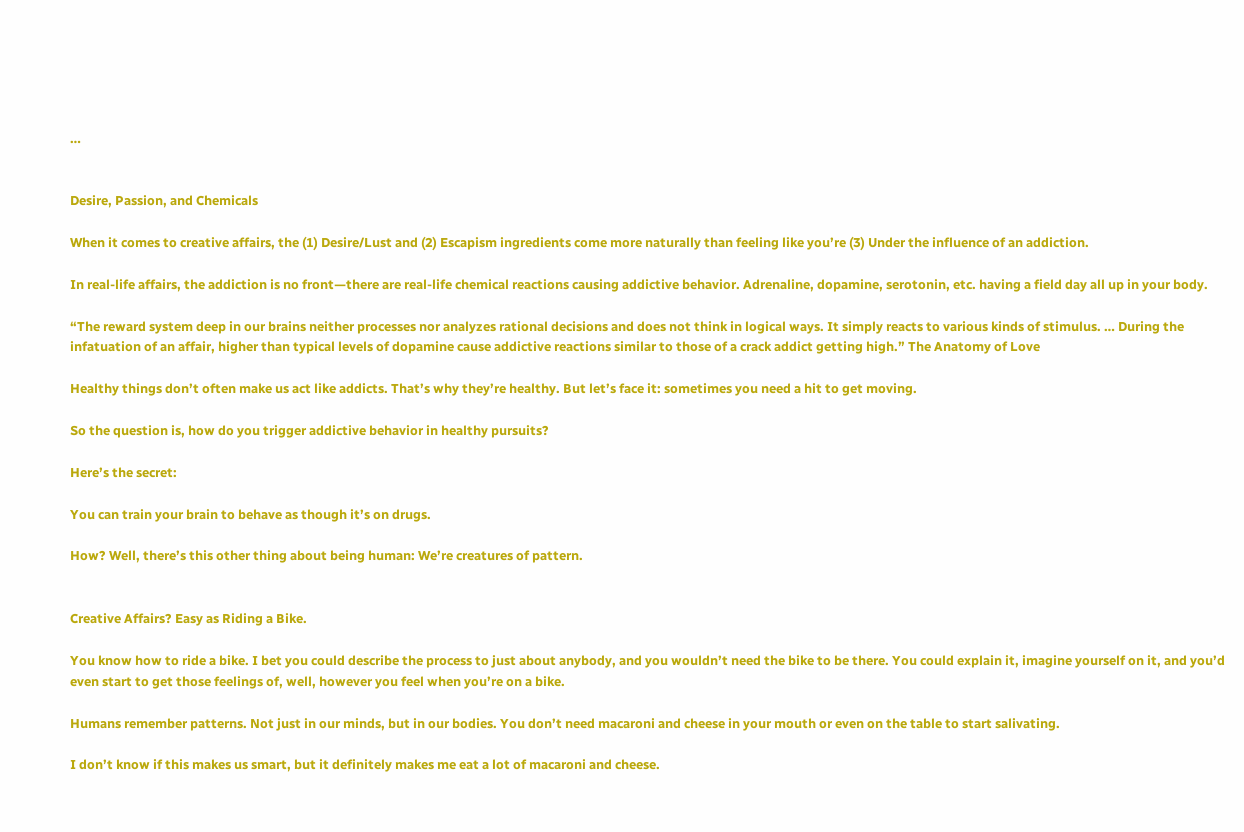…


Desire, Passion, and Chemicals

When it comes to creative affairs, the (1) Desire/Lust and (2) Escapism ingredients come more naturally than feeling like you’re (3) Under the influence of an addiction.

In real-life affairs, the addiction is no front—there are real-life chemical reactions causing addictive behavior. Adrenaline, dopamine, serotonin, etc. having a field day all up in your body.

“The reward system deep in our brains neither processes nor analyzes rational decisions and does not think in logical ways. It simply reacts to various kinds of stimulus. … During the infatuation of an affair, higher than typical levels of dopamine cause addictive reactions similar to those of a crack addict getting high.” The Anatomy of Love

Healthy things don’t often make us act like addicts. That’s why they’re healthy. But let’s face it: sometimes you need a hit to get moving.

So the question is, how do you trigger addictive behavior in healthy pursuits?

Here’s the secret:

You can train your brain to behave as though it’s on drugs.

How? Well, there’s this other thing about being human: We’re creatures of pattern.


Creative Affairs? Easy as Riding a Bike.

You know how to ride a bike. I bet you could describe the process to just about anybody, and you wouldn’t need the bike to be there. You could explain it, imagine yourself on it, and you’d even start to get those feelings of, well, however you feel when you’re on a bike.

Humans remember patterns. Not just in our minds, but in our bodies. You don’t need macaroni and cheese in your mouth or even on the table to start salivating.

I don’t know if this makes us smart, but it definitely makes me eat a lot of macaroni and cheese.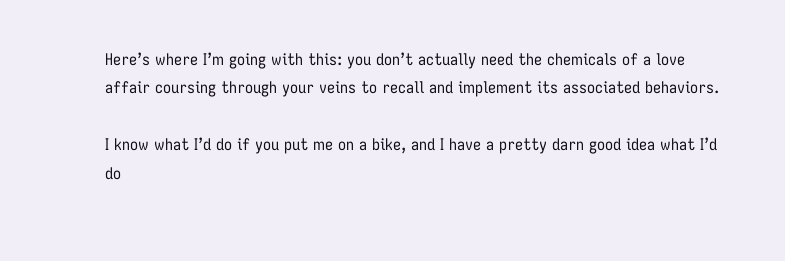Here’s where I’m going with this: you don’t actually need the chemicals of a love affair coursing through your veins to recall and implement its associated behaviors.

I know what I’d do if you put me on a bike, and I have a pretty darn good idea what I’d do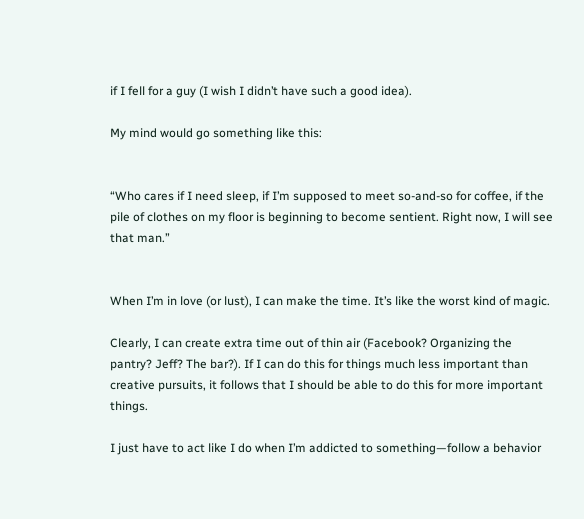if I fell for a guy (I wish I didn’t have such a good idea).

My mind would go something like this:


“Who cares if I need sleep, if I’m supposed to meet so-and-so for coffee, if the pile of clothes on my floor is beginning to become sentient. Right now, I will see that man.”


When I’m in love (or lust), I can make the time. It’s like the worst kind of magic.

Clearly, I can create extra time out of thin air (Facebook? Organizing the pantry? Jeff? The bar?). If I can do this for things much less important than creative pursuits, it follows that I should be able to do this for more important things.

I just have to act like I do when I’m addicted to something—follow a behavior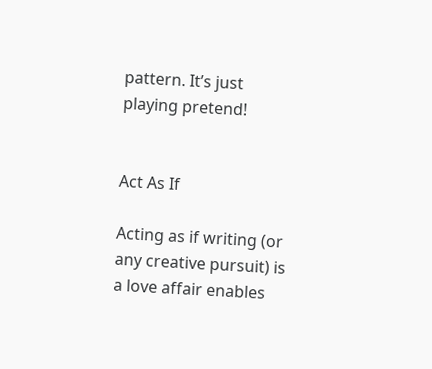pattern. It’s just playing pretend!


Act As If

Acting as if writing (or any creative pursuit) is a love affair enables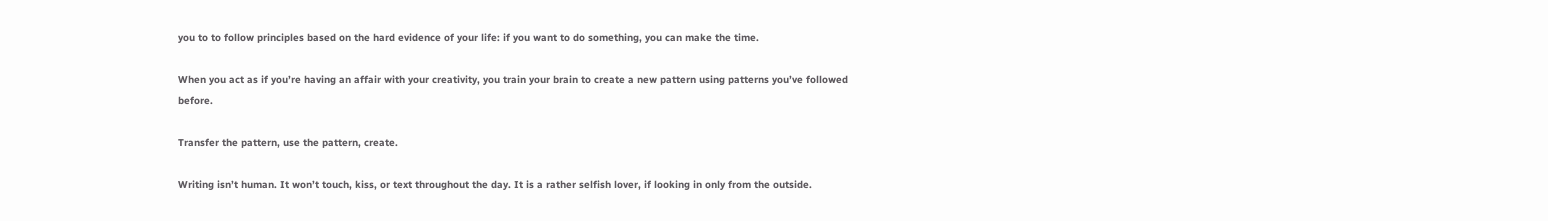you to to follow principles based on the hard evidence of your life: if you want to do something, you can make the time.

When you act as if you’re having an affair with your creativity, you train your brain to create a new pattern using patterns you’ve followed before.

Transfer the pattern, use the pattern, create.

Writing isn’t human. It won’t touch, kiss, or text throughout the day. It is a rather selfish lover, if looking in only from the outside.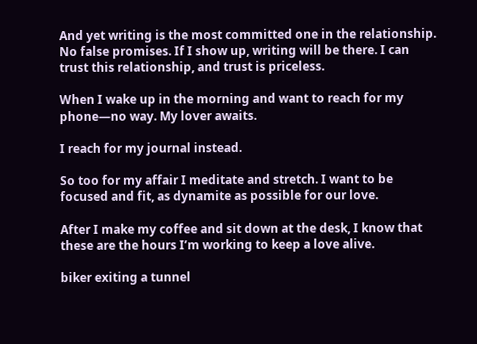And yet writing is the most committed one in the relationship. No false promises. If I show up, writing will be there. I can trust this relationship, and trust is priceless.

When I wake up in the morning and want to reach for my phone—no way. My lover awaits.

I reach for my journal instead.

So too for my affair I meditate and stretch. I want to be focused and fit, as dynamite as possible for our love.

After I make my coffee and sit down at the desk, I know that these are the hours I’m working to keep a love alive.

biker exiting a tunnel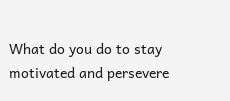What do you do to stay motivated and persevere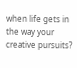when life gets in the way your creative pursuits?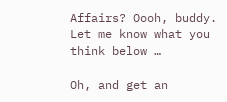Affairs? Oooh, buddy. Let me know what you think below …

Oh, and get an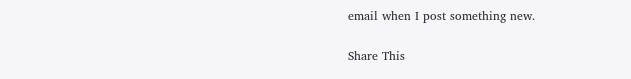email when I post something new.

Share This